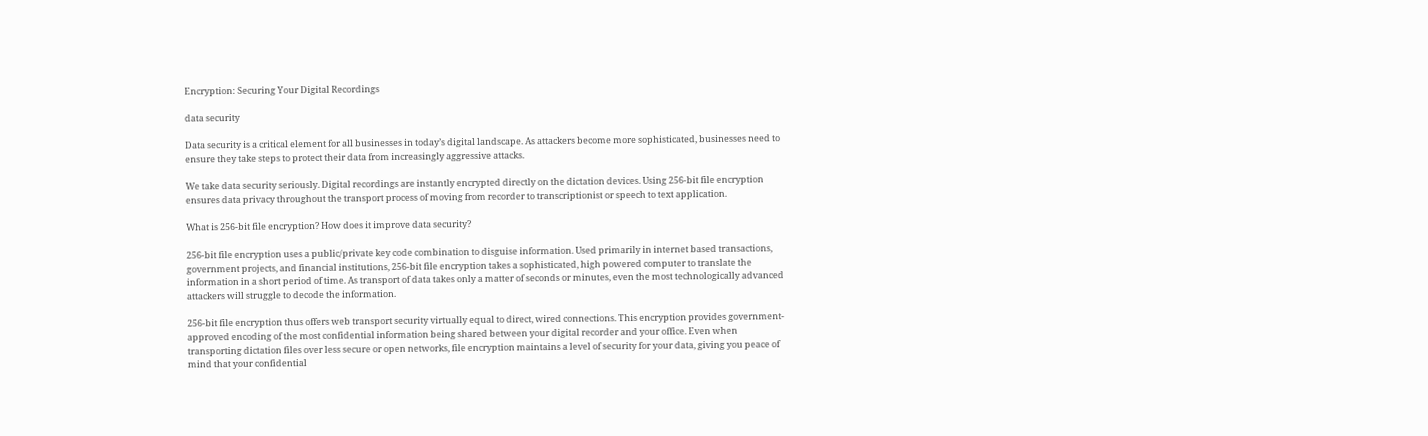Encryption: Securing Your Digital Recordings

data security

Data security is a critical element for all businesses in today’s digital landscape. As attackers become more sophisticated, businesses need to ensure they take steps to protect their data from increasingly aggressive attacks.

We take data security seriously. Digital recordings are instantly encrypted directly on the dictation devices. Using 256-bit file encryption ensures data privacy throughout the transport process of moving from recorder to transcriptionist or speech to text application.

What is 256-bit file encryption? How does it improve data security?

256-bit file encryption uses a public/private key code combination to disguise information. Used primarily in internet based transactions, government projects, and financial institutions, 256-bit file encryption takes a sophisticated, high powered computer to translate the information in a short period of time. As transport of data takes only a matter of seconds or minutes, even the most technologically advanced attackers will struggle to decode the information.

256-bit file encryption thus offers web transport security virtually equal to direct, wired connections. This encryption provides government-approved encoding of the most confidential information being shared between your digital recorder and your office. Even when transporting dictation files over less secure or open networks, file encryption maintains a level of security for your data, giving you peace of mind that your confidential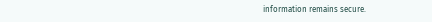information remains secure.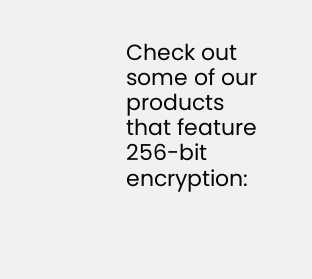Check out some of our products that feature 256-bit encryption: